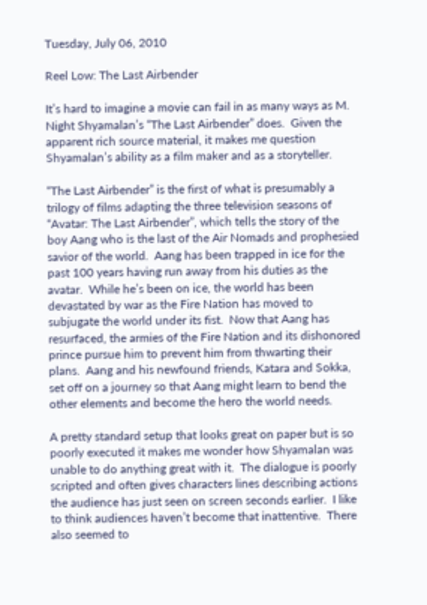Tuesday, July 06, 2010

Reel Low: The Last Airbender

It’s hard to imagine a movie can fail in as many ways as M. Night Shyamalan’s “The Last Airbender” does.  Given the apparent rich source material, it makes me question Shyamalan’s ability as a film maker and as a storyteller.

“The Last Airbender” is the first of what is presumably a trilogy of films adapting the three television seasons of “Avatar: The Last Airbender”, which tells the story of the boy Aang who is the last of the Air Nomads and prophesied savior of the world.  Aang has been trapped in ice for the past 100 years having run away from his duties as the avatar.  While he’s been on ice, the world has been devastated by war as the Fire Nation has moved to subjugate the world under its fist.  Now that Aang has resurfaced, the armies of the Fire Nation and its dishonored prince pursue him to prevent him from thwarting their plans.  Aang and his newfound friends, Katara and Sokka, set off on a journey so that Aang might learn to bend the other elements and become the hero the world needs.

A pretty standard setup that looks great on paper but is so poorly executed it makes me wonder how Shyamalan was unable to do anything great with it.  The dialogue is poorly scripted and often gives characters lines describing actions the audience has just seen on screen seconds earlier.  I like to think audiences haven’t become that inattentive.  There also seemed to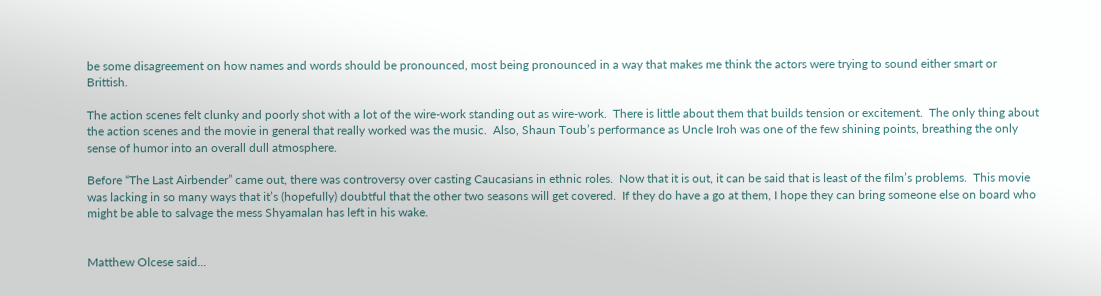be some disagreement on how names and words should be pronounced, most being pronounced in a way that makes me think the actors were trying to sound either smart or Brittish.

The action scenes felt clunky and poorly shot with a lot of the wire-work standing out as wire-work.  There is little about them that builds tension or excitement.  The only thing about the action scenes and the movie in general that really worked was the music.  Also, Shaun Toub’s performance as Uncle Iroh was one of the few shining points, breathing the only sense of humor into an overall dull atmosphere.

Before “The Last Airbender” came out, there was controversy over casting Caucasians in ethnic roles.  Now that it is out, it can be said that is least of the film’s problems.  This movie was lacking in so many ways that it’s (hopefully) doubtful that the other two seasons will get covered.  If they do have a go at them, I hope they can bring someone else on board who might be able to salvage the mess Shyamalan has left in his wake.


Matthew Olcese said...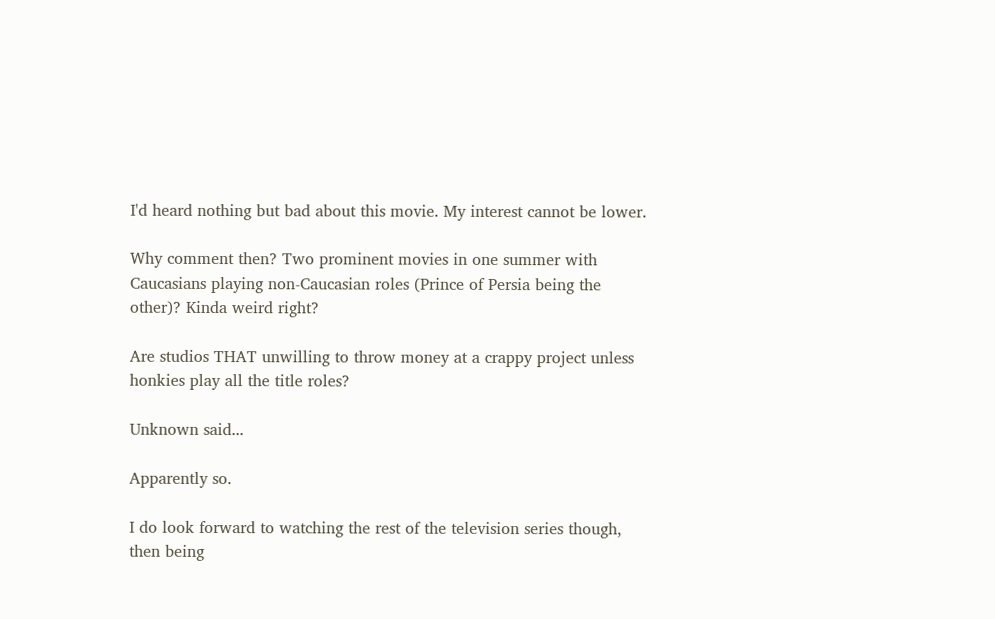I'd heard nothing but bad about this movie. My interest cannot be lower.

Why comment then? Two prominent movies in one summer with Caucasians playing non-Caucasian roles (Prince of Persia being the other)? Kinda weird right?

Are studios THAT unwilling to throw money at a crappy project unless honkies play all the title roles?

Unknown said...

Apparently so.

I do look forward to watching the rest of the television series though, then being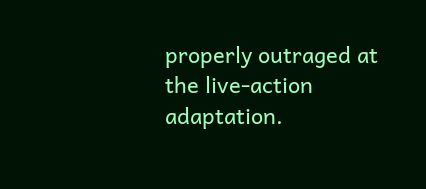properly outraged at the live-action adaptation.